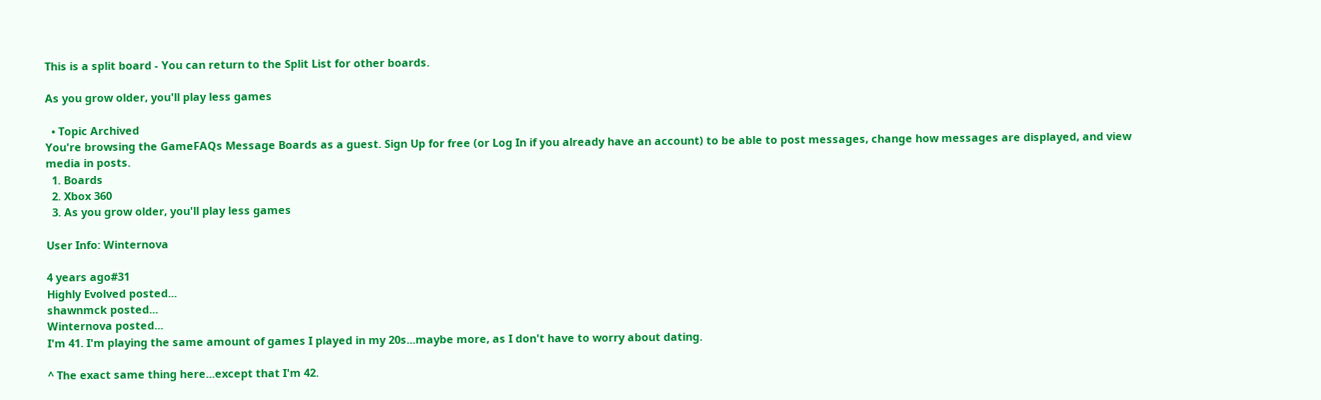This is a split board - You can return to the Split List for other boards.

As you grow older, you'll play less games

  • Topic Archived
You're browsing the GameFAQs Message Boards as a guest. Sign Up for free (or Log In if you already have an account) to be able to post messages, change how messages are displayed, and view media in posts.
  1. Boards
  2. Xbox 360
  3. As you grow older, you'll play less games

User Info: Winternova

4 years ago#31
Highly Evolved posted...
shawnmck posted...
Winternova posted...
I'm 41. I'm playing the same amount of games I played in my 20s...maybe more, as I don't have to worry about dating.

^ The exact same thing here...except that I'm 42.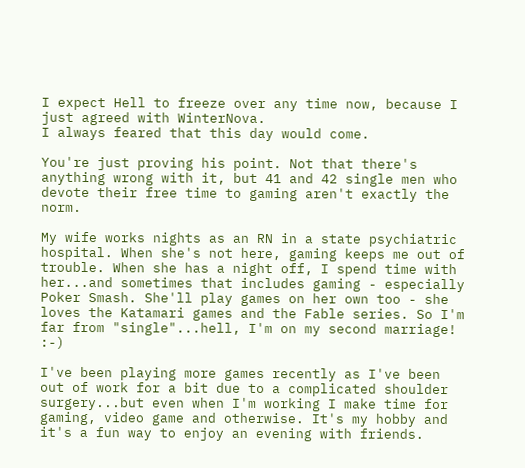I expect Hell to freeze over any time now, because I just agreed with WinterNova.
I always feared that this day would come.

You're just proving his point. Not that there's anything wrong with it, but 41 and 42 single men who devote their free time to gaming aren't exactly the norm.

My wife works nights as an RN in a state psychiatric hospital. When she's not here, gaming keeps me out of trouble. When she has a night off, I spend time with her...and sometimes that includes gaming - especially Poker Smash. She'll play games on her own too - she loves the Katamari games and the Fable series. So I'm far from "single"...hell, I'm on my second marriage! :-)

I've been playing more games recently as I've been out of work for a bit due to a complicated shoulder surgery...but even when I'm working I make time for gaming, video game and otherwise. It's my hobby and it's a fun way to enjoy an evening with friends.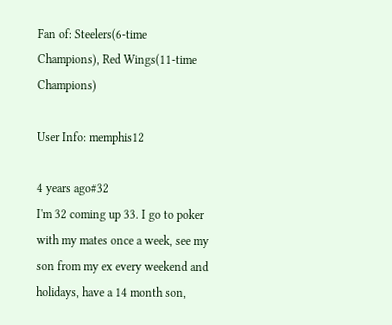Fan of: Steelers(6-time Champions), Red Wings(11-time Champions)

User Info: memphis12

4 years ago#32
I'm 32 coming up 33. I go to poker with my mates once a week, see my son from my ex every weekend and holidays, have a 14 month son,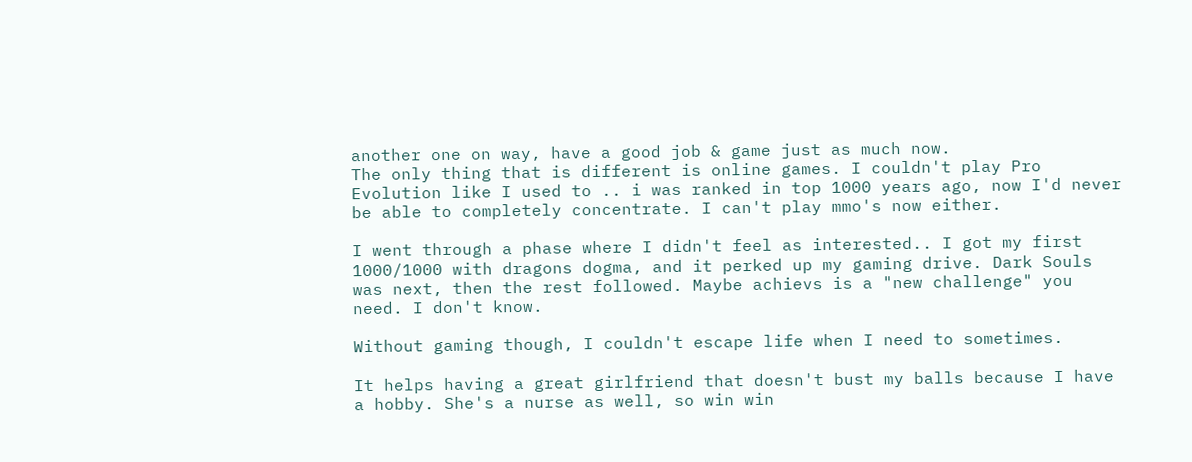another one on way, have a good job & game just as much now.
The only thing that is different is online games. I couldn't play Pro Evolution like I used to .. i was ranked in top 1000 years ago, now I'd never be able to completely concentrate. I can't play mmo's now either.

I went through a phase where I didn't feel as interested.. I got my first 1000/1000 with dragons dogma, and it perked up my gaming drive. Dark Souls was next, then the rest followed. Maybe achievs is a "new challenge" you need. I don't know.

Without gaming though, I couldn't escape life when I need to sometimes.

It helps having a great girlfriend that doesn't bust my balls because I have a hobby. She's a nurse as well, so win win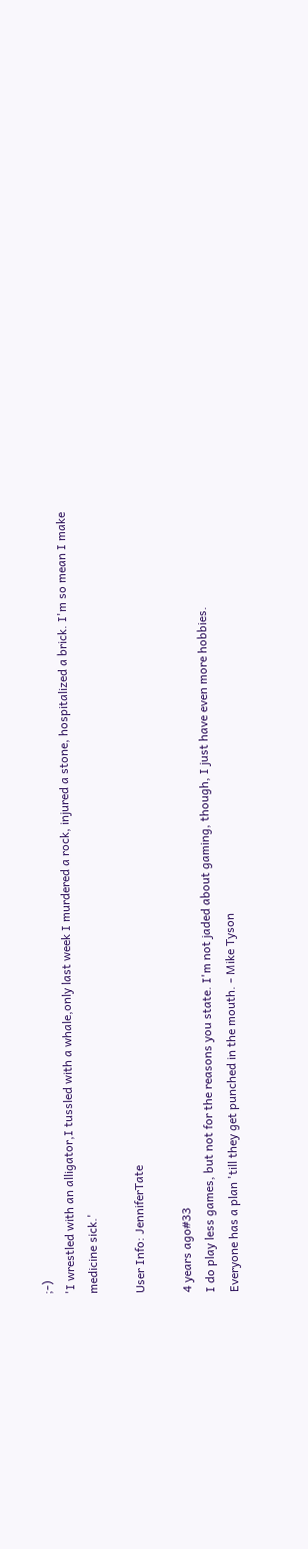;-)
'I wrestled with an alligator,I tussled with a whale,only last week I murdered a rock, injured a stone, hospitalized a brick. I'm so mean I make medicine sick.'

User Info: JenniferTate

4 years ago#33
I do play less games, but not for the reasons you state. I'm not jaded about gaming, though, I just have even more hobbies.
Everyone has a plan 'till they get punched in the mouth. - Mike Tyson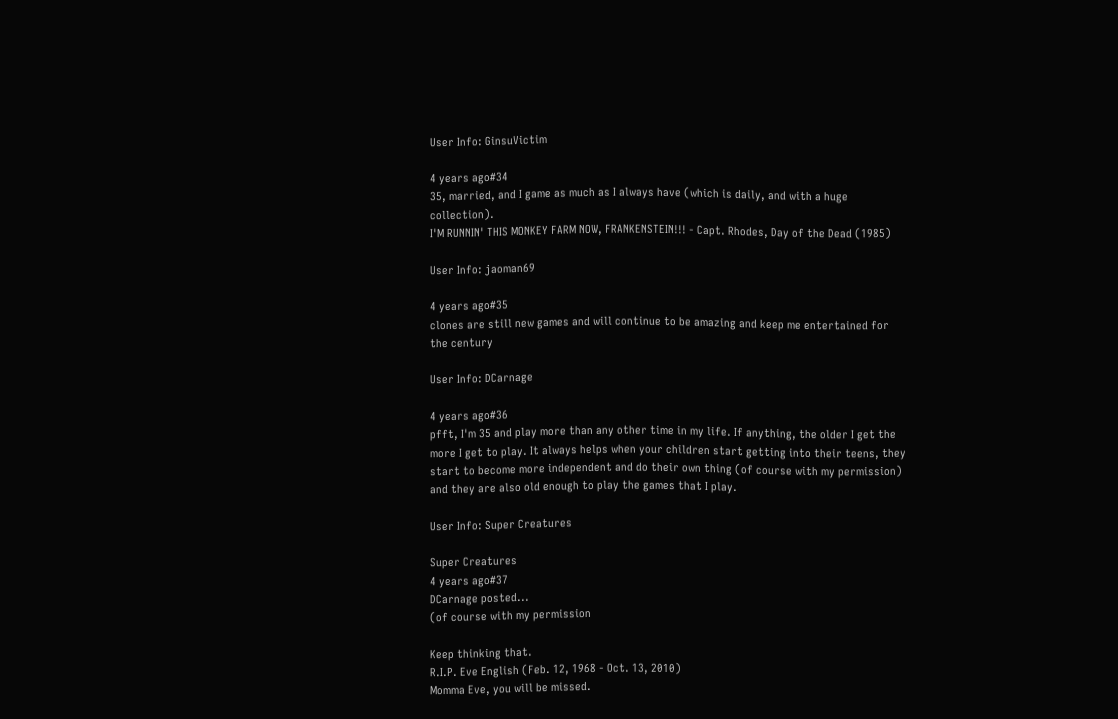User Info: GinsuVictim

4 years ago#34
35, married, and I game as much as I always have (which is daily, and with a huge collection).
I'M RUNNIN' THIS MONKEY FARM NOW, FRANKENSTEIN!!! - Capt. Rhodes, Day of the Dead (1985)

User Info: jaoman69

4 years ago#35
clones are still new games and will continue to be amazing and keep me entertained for the century

User Info: DCarnage

4 years ago#36
pfft, I'm 35 and play more than any other time in my life. If anything, the older I get the more I get to play. It always helps when your children start getting into their teens, they start to become more independent and do their own thing (of course with my permission) and they are also old enough to play the games that I play.

User Info: Super Creatures

Super Creatures
4 years ago#37
DCarnage posted...
(of course with my permission

Keep thinking that.
R.I.P. Eve English (Feb. 12, 1968 - Oct. 13, 2010)
Momma Eve, you will be missed.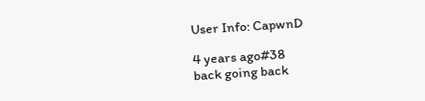User Info: CapwnD

4 years ago#38
back going back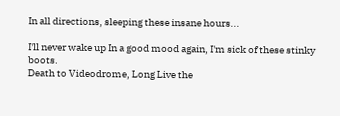In all directions, sleeping these insane hours...

I'll never wake up In a good mood again, I'm sick of these stinky boots.
Death to Videodrome, Long Live the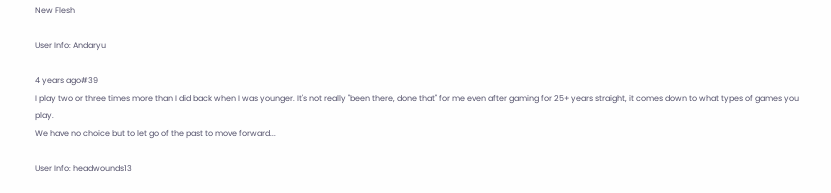New Flesh

User Info: Andaryu

4 years ago#39
I play two or three times more than I did back when I was younger. It's not really "been there, done that" for me even after gaming for 25+ years straight, it comes down to what types of games you play.
We have no choice but to let go of the past to move forward...

User Info: headwounds13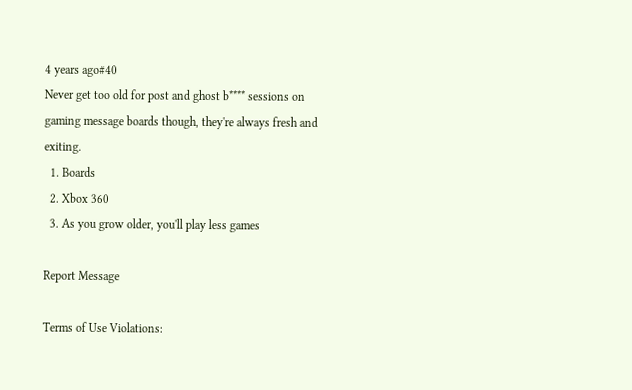4 years ago#40
Never get too old for post and ghost b**** sessions on gaming message boards though, they're always fresh and exiting.
  1. Boards
  2. Xbox 360
  3. As you grow older, you'll play less games

Report Message

Terms of Use Violations: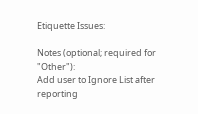Etiquette Issues:

Notes (optional; required for "Other"):
Add user to Ignore List after reporting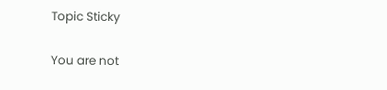Topic Sticky

You are not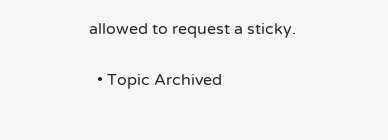allowed to request a sticky.

  • Topic Archived